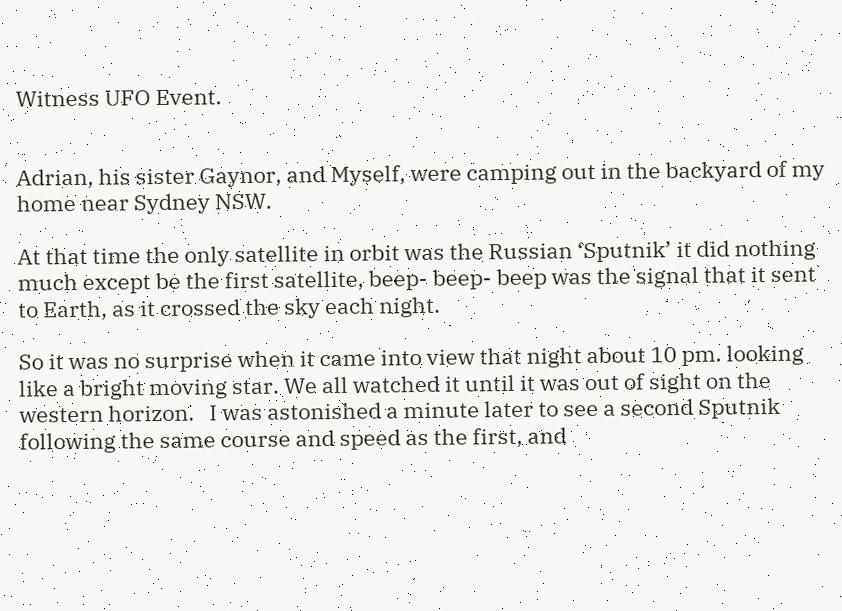Witness UFO Event.


Adrian, his sister Gaynor, and Myself, were camping out in the backyard of my home near Sydney NSW.

At that time the only satellite in orbit was the Russian ‘Sputnik’ it did nothing much except be the first satellite, beep- beep- beep was the signal that it sent to Earth, as it crossed the sky each night.

So it was no surprise when it came into view that night about 10 pm. looking like a bright moving star. We all watched it until it was out of sight on the western horizon.   I was astonished a minute later to see a second Sputnik following the same course and speed as the first, and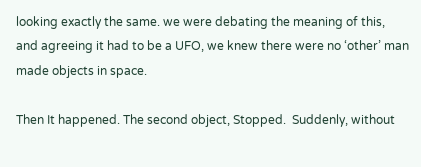looking exactly the same. we were debating the meaning of this, and agreeing it had to be a UFO, we knew there were no ‘other’ man made objects in space.

Then It happened. The second object, Stopped.  Suddenly, without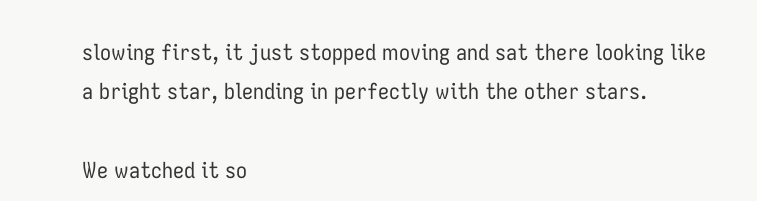slowing first, it just stopped moving and sat there looking like a bright star, blending in perfectly with the other stars.

We watched it so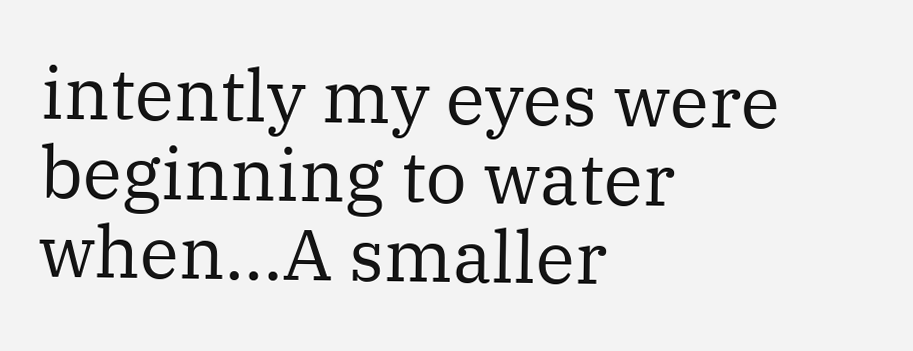intently my eyes were beginning to water when…A smaller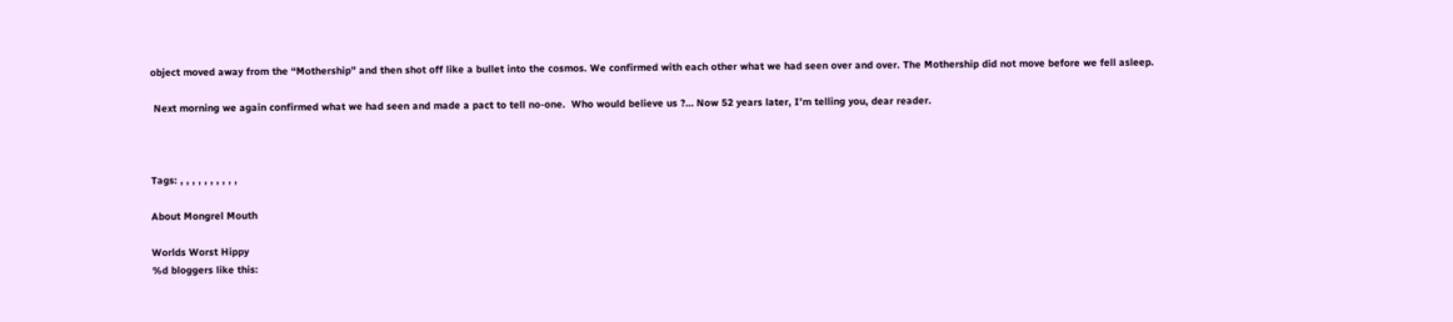object moved away from the “Mothership” and then shot off like a bullet into the cosmos. We confirmed with each other what we had seen over and over. The Mothership did not move before we fell asleep.

 Next morning we again confirmed what we had seen and made a pact to tell no-one.  Who would believe us ?… Now 52 years later, I’m telling you, dear reader.



Tags: , , , , , , , , , ,

About Mongrel Mouth

Worlds Worst Hippy
%d bloggers like this: